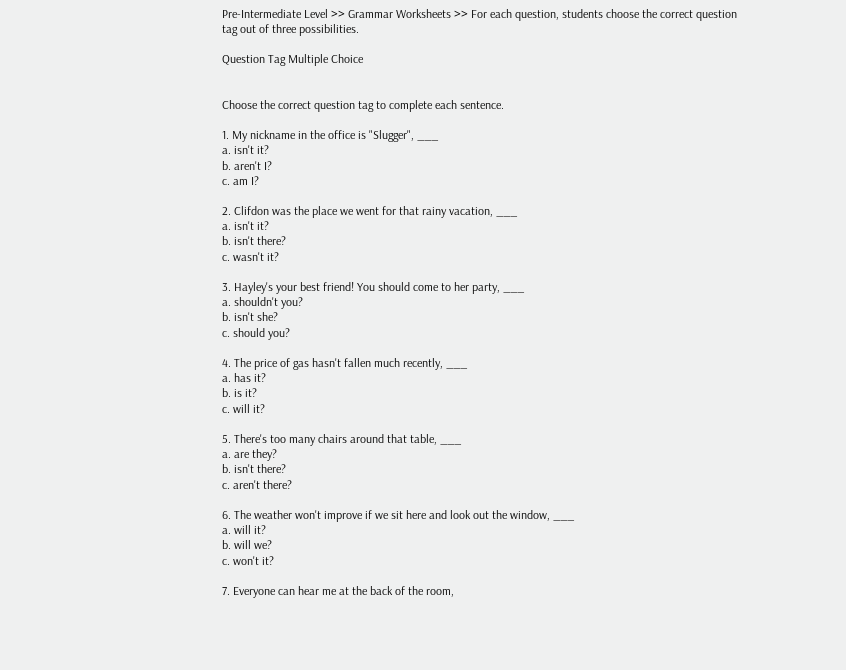Pre-Intermediate Level >> Grammar Worksheets >> For each question, students choose the correct question tag out of three possibilities.

Question Tag Multiple Choice


Choose the correct question tag to complete each sentence.

1. My nickname in the office is "Slugger", ___
a. isn't it?
b. aren't I?
c. am I?

2. Clifdon was the place we went for that rainy vacation, ___
a. isn't it?
b. isn't there?
c. wasn't it?

3. Hayley's your best friend! You should come to her party, ___
a. shouldn't you?
b. isn't she?
c. should you?

4. The price of gas hasn't fallen much recently, ___
a. has it?
b. is it?
c. will it?

5. There's too many chairs around that table, ___
a. are they?
b. isn't there?
c. aren't there?

6. The weather won't improve if we sit here and look out the window, ___
a. will it?
b. will we?
c. won't it?

7. Everyone can hear me at the back of the room,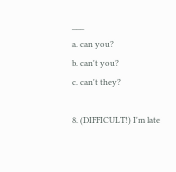___
a. can you?
b. can't you?
c. can't they?

8. (DIFFICULT!) I'm late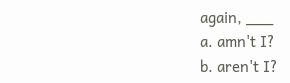again, ___
a. amn't I?
b. aren't I?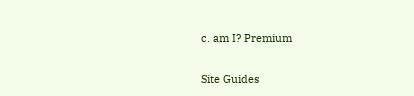c. am I? Premium

Site Guides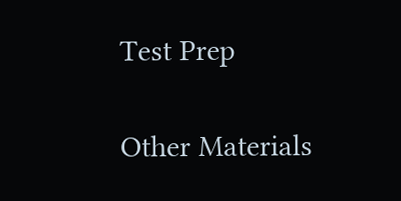Test Prep

Other Materials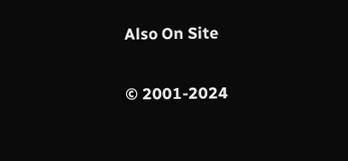Also On Site

© 2001-2024